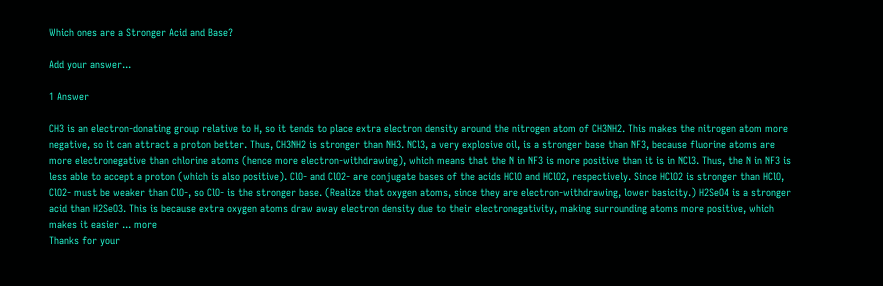Which ones are a Stronger Acid and Base?

Add your answer...

1 Answer

CH3 is an electron-donating group relative to H, so it tends to place extra electron density around the nitrogen atom of CH3NH2. This makes the nitrogen atom more negative, so it can attract a proton better. Thus, CH3NH2 is stronger than NH3. NCl3, a very explosive oil, is a stronger base than NF3, because fluorine atoms are more electronegative than chlorine atoms (hence more electron-withdrawing), which means that the N in NF3 is more positive than it is in NCl3. Thus, the N in NF3 is less able to accept a proton (which is also positive). ClO- and ClO2- are conjugate bases of the acids HClO and HClO2, respectively. Since HClO2 is stronger than HClO, ClO2- must be weaker than ClO-, so ClO- is the stronger base. (Realize that oxygen atoms, since they are electron-withdrawing, lower basicity.) H2SeO4 is a stronger acid than H2SeO3. This is because extra oxygen atoms draw away electron density due to their electronegativity, making surrounding atoms more positive, which makes it easier ... more
Thanks for your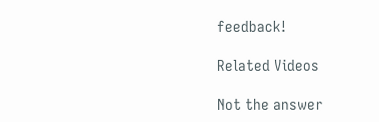feedback!

Related Videos

Not the answer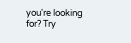you're looking for? Try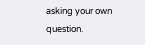asking your own question.